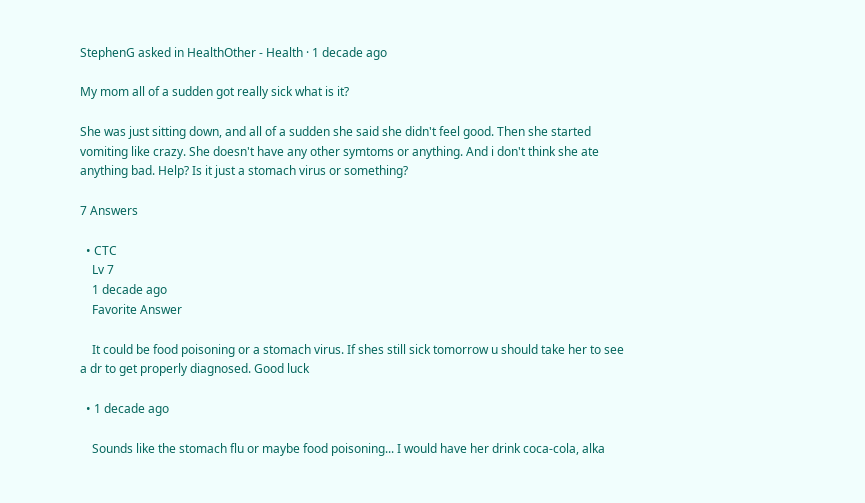StephenG asked in HealthOther - Health · 1 decade ago

My mom all of a sudden got really sick what is it?

She was just sitting down, and all of a sudden she said she didn't feel good. Then she started vomiting like crazy. She doesn't have any other symtoms or anything. And i don't think she ate anything bad. Help? Is it just a stomach virus or something?

7 Answers

  • CTC
    Lv 7
    1 decade ago
    Favorite Answer

    It could be food poisoning or a stomach virus. If shes still sick tomorrow u should take her to see a dr to get properly diagnosed. Good luck

  • 1 decade ago

    Sounds like the stomach flu or maybe food poisoning... I would have her drink coca-cola, alka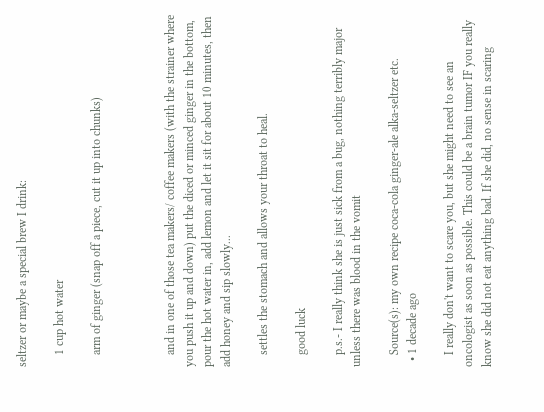seltzer or maybe a special brew I drink:

    1 cup hot water

    arm of ginger (snap off a piece, cut it up into chunks)



    and in one of those tea makers/ coffee makers (with the strainer where you push it up and down) put the diced or minced ginger in the bottom, pour the hot water in, add lemon and let it sit for about 10 minutes, then add honey and sip slowly...

    settles the stomach and allows your throat to heal.

    good luck

    p.s.- I really think she is just sick from a bug, nothing terribly major unless there was blood in the vomit

    Source(s): my own recipe coca-cola ginger-ale alka-seltzer etc.
  • 1 decade ago

    I really don't want to scare you, but she might need to see an oncologist as soon as possible. This could be a brain tumor IF you really know she did not eat anything bad. If she did, no sense in scaring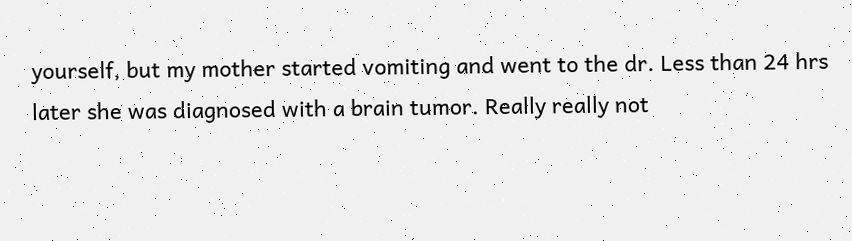yourself, but my mother started vomiting and went to the dr. Less than 24 hrs later she was diagnosed with a brain tumor. Really really not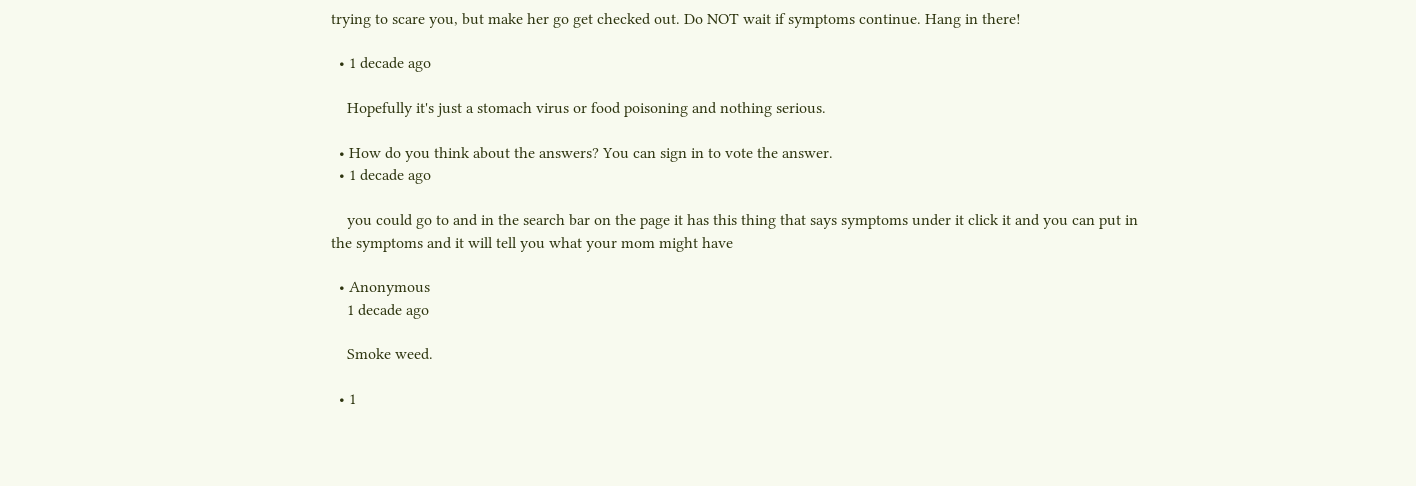trying to scare you, but make her go get checked out. Do NOT wait if symptoms continue. Hang in there!

  • 1 decade ago

    Hopefully it's just a stomach virus or food poisoning and nothing serious.

  • How do you think about the answers? You can sign in to vote the answer.
  • 1 decade ago

    you could go to and in the search bar on the page it has this thing that says symptoms under it click it and you can put in the symptoms and it will tell you what your mom might have

  • Anonymous
    1 decade ago

    Smoke weed.

  • 1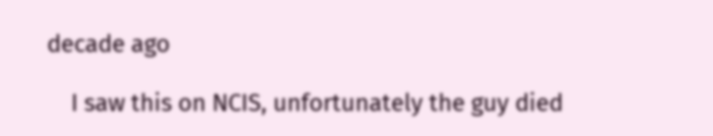decade ago

    I saw this on NCIS, unfortunately the guy died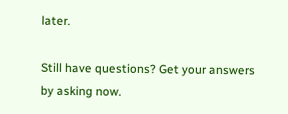later.

Still have questions? Get your answers by asking now.